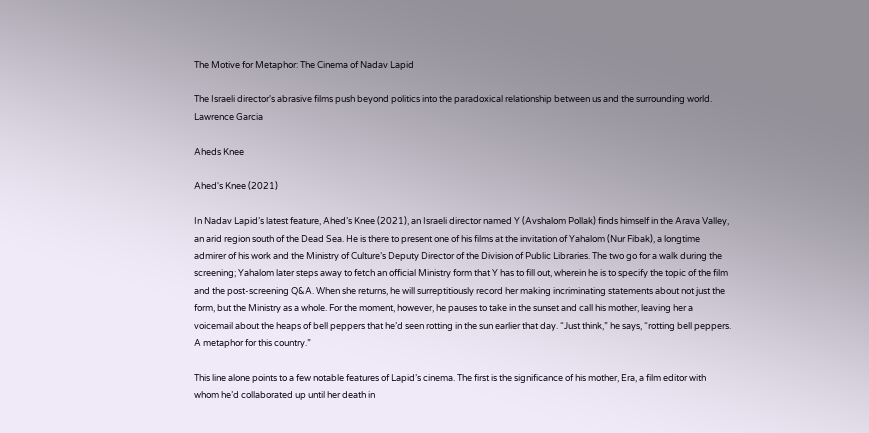The Motive for Metaphor: The Cinema of Nadav Lapid

The Israeli director's abrasive films push beyond politics into the paradoxical relationship between us and the surrounding world.
Lawrence Garcia

Aheds Knee

Ahed's Knee (2021)

In Nadav Lapid’s latest feature, Ahed’s Knee (2021), an Israeli director named Y (Avshalom Pollak) finds himself in the Arava Valley, an arid region south of the Dead Sea. He is there to present one of his films at the invitation of Yahalom (Nur Fibak), a longtime admirer of his work and the Ministry of Culture’s Deputy Director of the Division of Public Libraries. The two go for a walk during the screening; Yahalom later steps away to fetch an official Ministry form that Y has to fill out, wherein he is to specify the topic of the film and the post-screening Q&A. When she returns, he will surreptitiously record her making incriminating statements about not just the form, but the Ministry as a whole. For the moment, however, he pauses to take in the sunset and call his mother, leaving her a voicemail about the heaps of bell peppers that he’d seen rotting in the sun earlier that day. “Just think,” he says, “rotting bell peppers. A metaphor for this country.”

This line alone points to a few notable features of Lapid’s cinema. The first is the significance of his mother, Era, a film editor with whom he’d collaborated up until her death in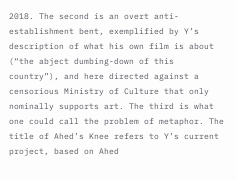2018. The second is an overt anti-establishment bent, exemplified by Y’s description of what his own film is about (“the abject dumbing-down of this country”), and here directed against a censorious Ministry of Culture that only nominally supports art. The third is what one could call the problem of metaphor. The title of Ahed’s Knee refers to Y’s current project, based on Ahed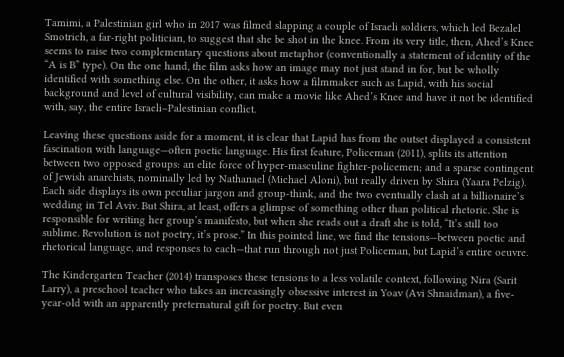Tamimi, a Palestinian girl who in 2017 was filmed slapping a couple of Israeli soldiers, which led Bezalel Smotrich, a far-right politician, to suggest that she be shot in the knee. From its very title, then, Ahed’s Knee seems to raise two complementary questions about metaphor (conventionally a statement of identity of the “A is B” type). On the one hand, the film asks how an image may not just stand in for, but be wholly identified with something else. On the other, it asks how a filmmaker such as Lapid, with his social background and level of cultural visibility, can make a movie like Ahed’s Knee and have it not be identified with, say, the entire Israeli–Palestinian conflict.

Leaving these questions aside for a moment, it is clear that Lapid has from the outset displayed a consistent fascination with language—often poetic language. His first feature, Policeman (2011), splits its attention between two opposed groups: an elite force of hyper-masculine fighter-policemen; and a sparse contingent of Jewish anarchists, nominally led by Nathanael (Michael Aloni), but really driven by Shira (Yaara Pelzig). Each side displays its own peculiar jargon and group-think, and the two eventually clash at a billionaire’s wedding in Tel Aviv. But Shira, at least, offers a glimpse of something other than political rhetoric. She is responsible for writing her group’s manifesto, but when she reads out a draft she is told, “It’s still too sublime. Revolution is not poetry, it’s prose.” In this pointed line, we find the tensions—between poetic and rhetorical language, and responses to each—that run through not just Policeman, but Lapid’s entire oeuvre.

The Kindergarten Teacher (2014) transposes these tensions to a less volatile context, following Nira (Sarit Larry), a preschool teacher who takes an increasingly obsessive interest in Yoav (Avi Shnaidman), a five-year-old with an apparently preternatural gift for poetry. But even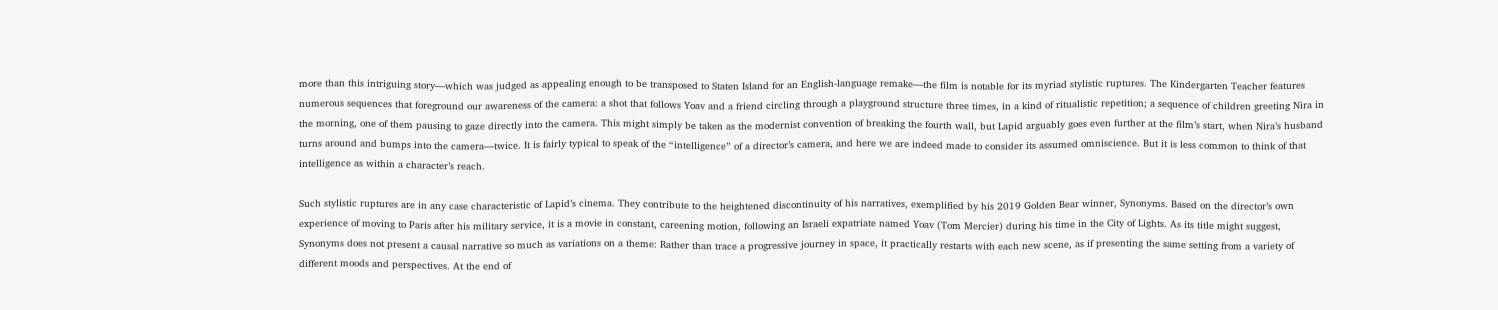more than this intriguing story—which was judged as appealing enough to be transposed to Staten Island for an English-language remake—the film is notable for its myriad stylistic ruptures. The Kindergarten Teacher features numerous sequences that foreground our awareness of the camera: a shot that follows Yoav and a friend circling through a playground structure three times, in a kind of ritualistic repetition; a sequence of children greeting Nira in the morning, one of them pausing to gaze directly into the camera. This might simply be taken as the modernist convention of breaking the fourth wall, but Lapid arguably goes even further at the film’s start, when Nira’s husband turns around and bumps into the camera—twice. It is fairly typical to speak of the “intelligence” of a director’s camera, and here we are indeed made to consider its assumed omniscience. But it is less common to think of that intelligence as within a character’s reach.

Such stylistic ruptures are in any case characteristic of Lapid’s cinema. They contribute to the heightened discontinuity of his narratives, exemplified by his 2019 Golden Bear winner, Synonyms. Based on the director’s own experience of moving to Paris after his military service, it is a movie in constant, careening motion, following an Israeli expatriate named Yoav (Tom Mercier) during his time in the City of Lights. As its title might suggest, Synonyms does not present a causal narrative so much as variations on a theme: Rather than trace a progressive journey in space, it practically restarts with each new scene, as if presenting the same setting from a variety of different moods and perspectives. At the end of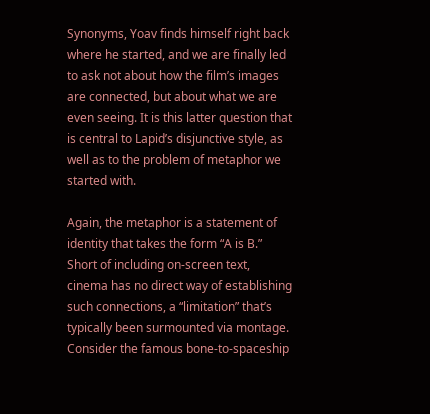Synonyms, Yoav finds himself right back where he started, and we are finally led to ask not about how the film’s images are connected, but about what we are even seeing. It is this latter question that is central to Lapid’s disjunctive style, as well as to the problem of metaphor we started with.

Again, the metaphor is a statement of identity that takes the form “A is B.” Short of including on-screen text, cinema has no direct way of establishing such connections, a “limitation” that’s typically been surmounted via montage. Consider the famous bone-to-spaceship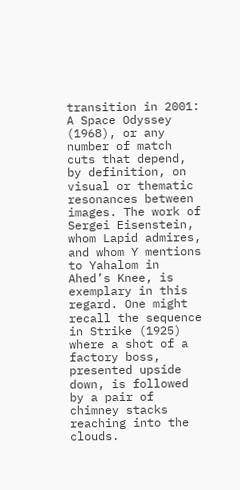transition in 2001: A Space Odyssey (1968), or any number of match cuts that depend, by definition, on visual or thematic resonances between images. The work of Sergei Eisenstein, whom Lapid admires, and whom Y mentions to Yahalom in Ahed’s Knee, is exemplary in this regard. One might recall the sequence in Strike (1925) where a shot of a factory boss, presented upside down, is followed by a pair of chimney stacks reaching into the clouds.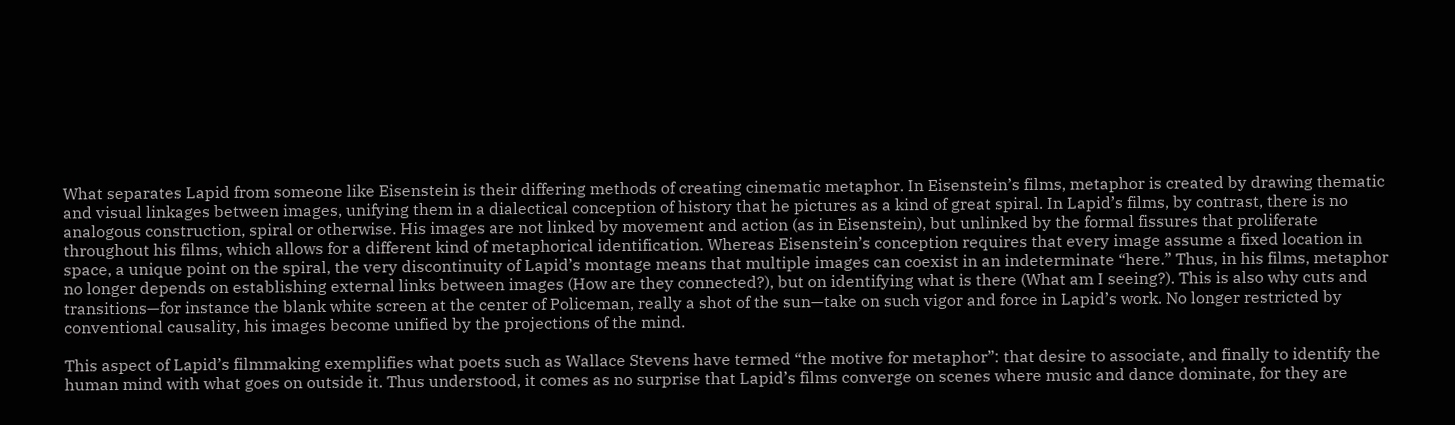What separates Lapid from someone like Eisenstein is their differing methods of creating cinematic metaphor. In Eisenstein’s films, metaphor is created by drawing thematic and visual linkages between images, unifying them in a dialectical conception of history that he pictures as a kind of great spiral. In Lapid’s films, by contrast, there is no analogous construction, spiral or otherwise. His images are not linked by movement and action (as in Eisenstein), but unlinked by the formal fissures that proliferate throughout his films, which allows for a different kind of metaphorical identification. Whereas Eisenstein’s conception requires that every image assume a fixed location in space, a unique point on the spiral, the very discontinuity of Lapid’s montage means that multiple images can coexist in an indeterminate “here.” Thus, in his films, metaphor no longer depends on establishing external links between images (How are they connected?), but on identifying what is there (What am I seeing?). This is also why cuts and transitions—for instance the blank white screen at the center of Policeman, really a shot of the sun—take on such vigor and force in Lapid’s work. No longer restricted by conventional causality, his images become unified by the projections of the mind.

This aspect of Lapid’s filmmaking exemplifies what poets such as Wallace Stevens have termed “the motive for metaphor”: that desire to associate, and finally to identify the human mind with what goes on outside it. Thus understood, it comes as no surprise that Lapid’s films converge on scenes where music and dance dominate, for they are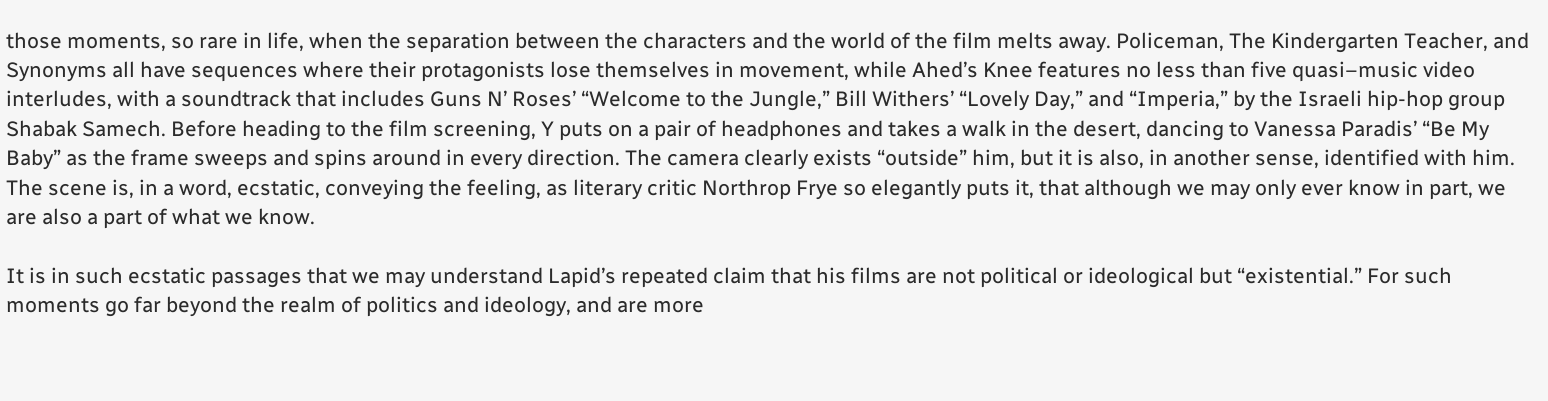those moments, so rare in life, when the separation between the characters and the world of the film melts away. Policeman, The Kindergarten Teacher, and Synonyms all have sequences where their protagonists lose themselves in movement, while Ahed’s Knee features no less than five quasi–music video interludes, with a soundtrack that includes Guns N’ Roses’ “Welcome to the Jungle,” Bill Withers’ “Lovely Day,” and “Imperia,” by the Israeli hip-hop group Shabak Samech. Before heading to the film screening, Y puts on a pair of headphones and takes a walk in the desert, dancing to Vanessa Paradis’ “Be My Baby” as the frame sweeps and spins around in every direction. The camera clearly exists “outside” him, but it is also, in another sense, identified with him. The scene is, in a word, ecstatic, conveying the feeling, as literary critic Northrop Frye so elegantly puts it, that although we may only ever know in part, we are also a part of what we know.

It is in such ecstatic passages that we may understand Lapid’s repeated claim that his films are not political or ideological but “existential.” For such moments go far beyond the realm of politics and ideology, and are more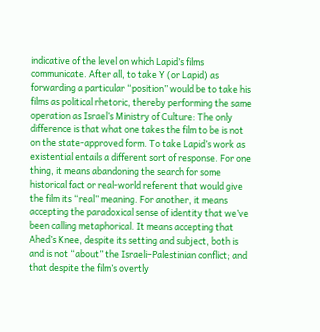indicative of the level on which Lapid’s films communicate. After all, to take Y (or Lapid) as forwarding a particular “position” would be to take his films as political rhetoric, thereby performing the same operation as Israel’s Ministry of Culture: The only difference is that what one takes the film to be is not on the state-approved form. To take Lapid’s work as existential entails a different sort of response. For one thing, it means abandoning the search for some historical fact or real-world referent that would give the film its “real” meaning. For another, it means accepting the paradoxical sense of identity that we’ve been calling metaphorical. It means accepting that Ahed’s Knee, despite its setting and subject, both is and is not “about” the Israeli–Palestinian conflict; and that despite the film’s overtly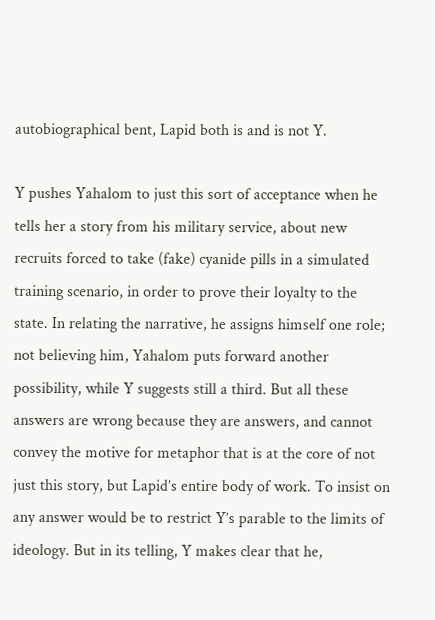autobiographical bent, Lapid both is and is not Y.

Y pushes Yahalom to just this sort of acceptance when he tells her a story from his military service, about new recruits forced to take (fake) cyanide pills in a simulated training scenario, in order to prove their loyalty to the state. In relating the narrative, he assigns himself one role; not believing him, Yahalom puts forward another possibility, while Y suggests still a third. But all these answers are wrong because they are answers, and cannot convey the motive for metaphor that is at the core of not just this story, but Lapid’s entire body of work. To insist on any answer would be to restrict Y’s parable to the limits of ideology. But in its telling, Y makes clear that he,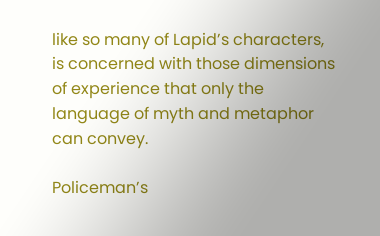like so many of Lapid’s characters, is concerned with those dimensions of experience that only the language of myth and metaphor can convey.

Policeman’s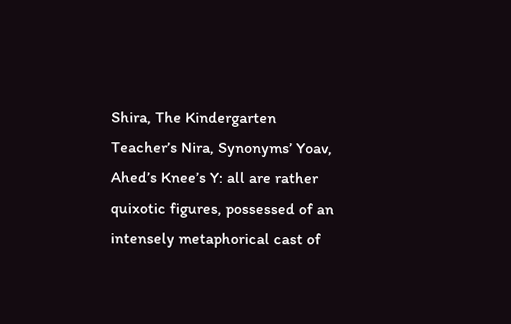Shira, The Kindergarten Teacher’s Nira, Synonyms’ Yoav, Ahed’s Knee’s Y: all are rather quixotic figures, possessed of an intensely metaphorical cast of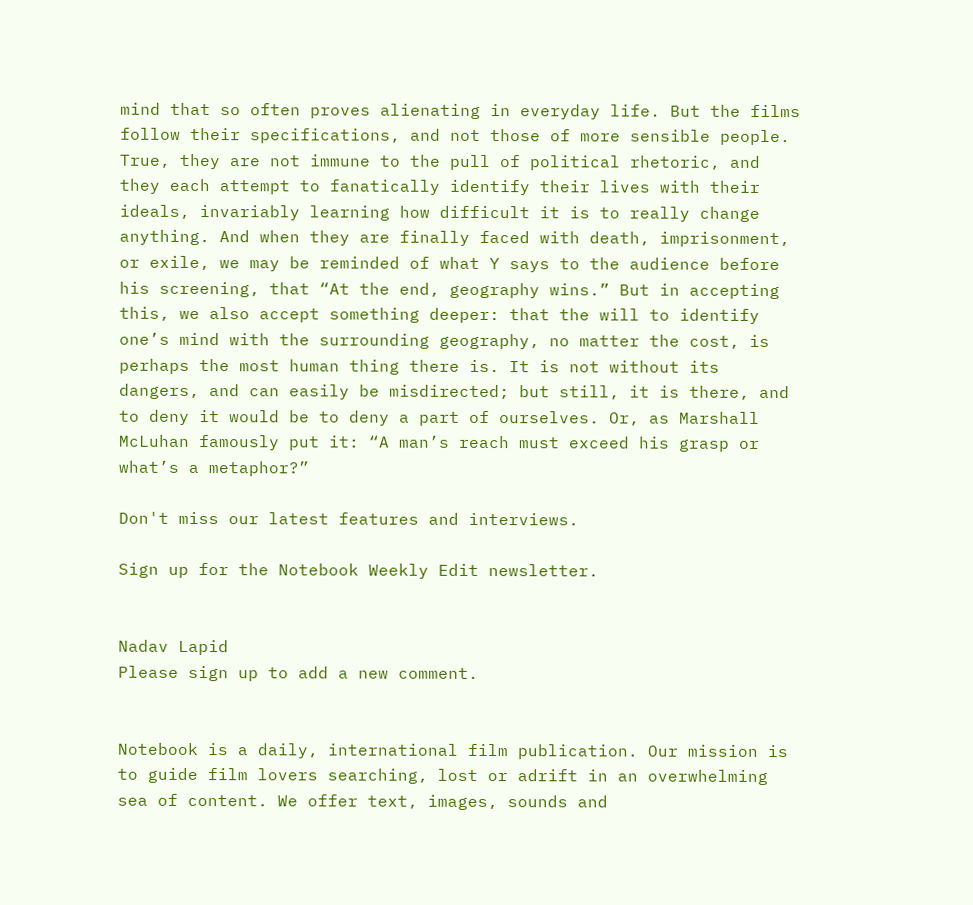mind that so often proves alienating in everyday life. But the films follow their specifications, and not those of more sensible people. True, they are not immune to the pull of political rhetoric, and they each attempt to fanatically identify their lives with their ideals, invariably learning how difficult it is to really change anything. And when they are finally faced with death, imprisonment, or exile, we may be reminded of what Y says to the audience before his screening, that “At the end, geography wins.” But in accepting this, we also accept something deeper: that the will to identify one’s mind with the surrounding geography, no matter the cost, is perhaps the most human thing there is. It is not without its dangers, and can easily be misdirected; but still, it is there, and to deny it would be to deny a part of ourselves. Or, as Marshall McLuhan famously put it: “A man’s reach must exceed his grasp or what’s a metaphor?”

Don't miss our latest features and interviews.

Sign up for the Notebook Weekly Edit newsletter.


Nadav Lapid
Please sign up to add a new comment.


Notebook is a daily, international film publication. Our mission is to guide film lovers searching, lost or adrift in an overwhelming sea of content. We offer text, images, sounds and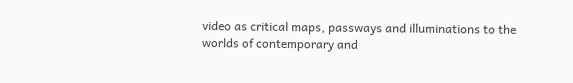video as critical maps, passways and illuminations to the worlds of contemporary and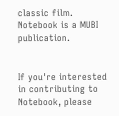classic film. Notebook is a MUBI publication.


If you're interested in contributing to Notebook, please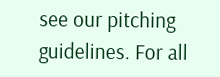see our pitching guidelines. For all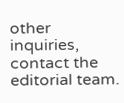other inquiries, contact the editorial team.